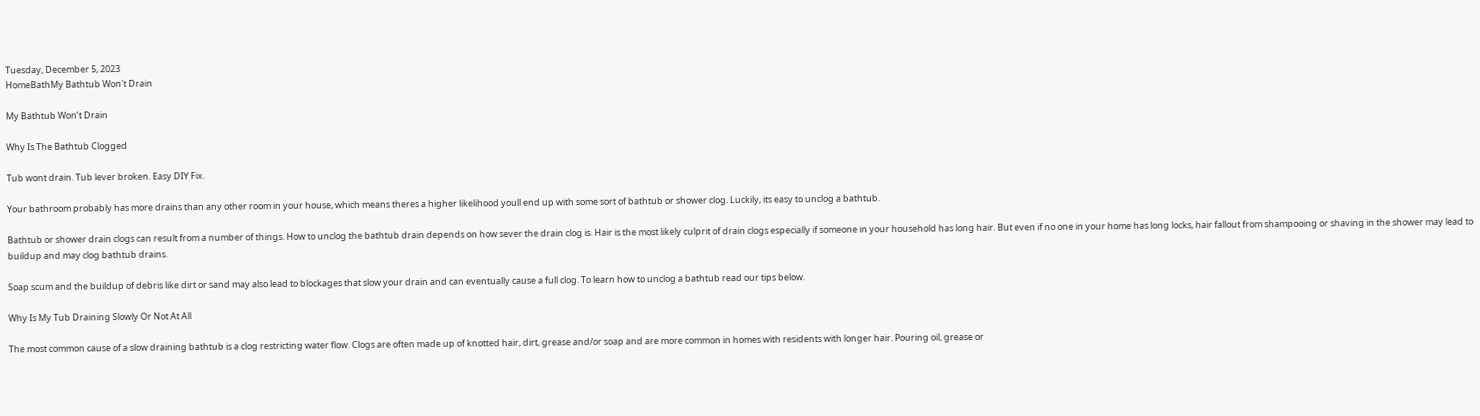Tuesday, December 5, 2023
HomeBathMy Bathtub Won't Drain

My Bathtub Won’t Drain

Why Is The Bathtub Clogged

Tub wont drain. Tub lever broken. Easy DIY Fix.

Your bathroom probably has more drains than any other room in your house, which means theres a higher likelihood youll end up with some sort of bathtub or shower clog. Luckily, its easy to unclog a bathtub.

Bathtub or shower drain clogs can result from a number of things. How to unclog the bathtub drain depends on how sever the drain clog is. Hair is the most likely culprit of drain clogs especially if someone in your household has long hair. But even if no one in your home has long locks, hair fallout from shampooing or shaving in the shower may lead to buildup and may clog bathtub drains.

Soap scum and the buildup of debris like dirt or sand may also lead to blockages that slow your drain and can eventually cause a full clog. To learn how to unclog a bathtub read our tips below.

Why Is My Tub Draining Slowly Or Not At All

The most common cause of a slow draining bathtub is a clog restricting water flow. Clogs are often made up of knotted hair, dirt, grease and/or soap and are more common in homes with residents with longer hair. Pouring oil, grease or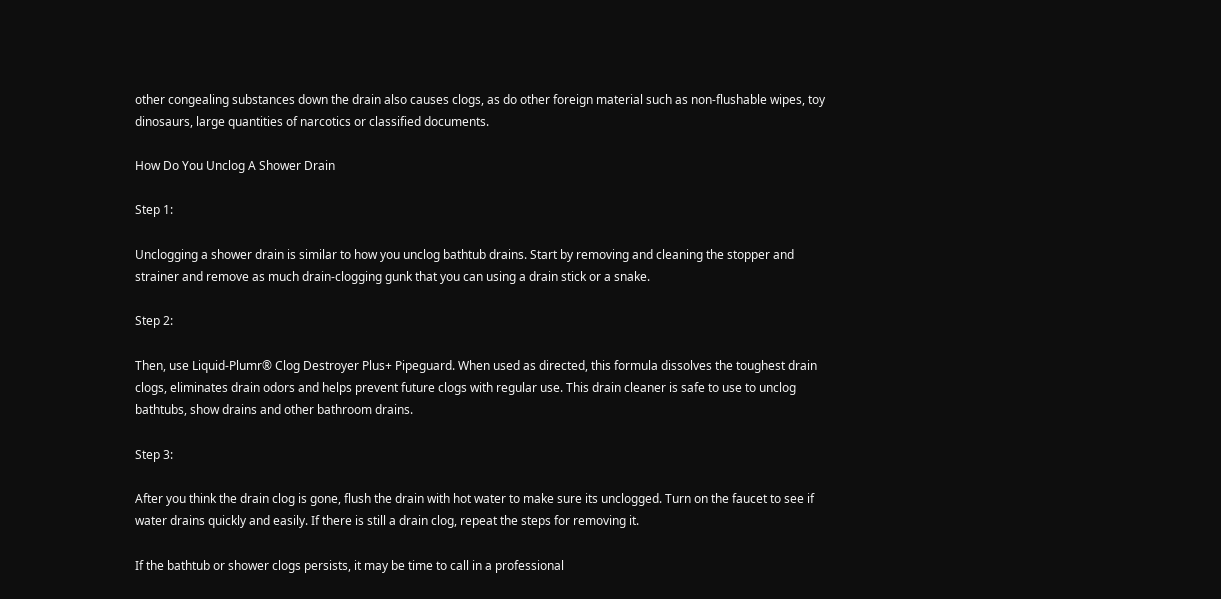other congealing substances down the drain also causes clogs, as do other foreign material such as non-flushable wipes, toy dinosaurs, large quantities of narcotics or classified documents.

How Do You Unclog A Shower Drain

Step 1:

Unclogging a shower drain is similar to how you unclog bathtub drains. Start by removing and cleaning the stopper and strainer and remove as much drain-clogging gunk that you can using a drain stick or a snake.

Step 2:

Then, use Liquid-Plumr® Clog Destroyer Plus+ Pipeguard. When used as directed, this formula dissolves the toughest drain clogs, eliminates drain odors and helps prevent future clogs with regular use. This drain cleaner is safe to use to unclog bathtubs, show drains and other bathroom drains.

Step 3:

After you think the drain clog is gone, flush the drain with hot water to make sure its unclogged. Turn on the faucet to see if water drains quickly and easily. If there is still a drain clog, repeat the steps for removing it.

If the bathtub or shower clogs persists, it may be time to call in a professional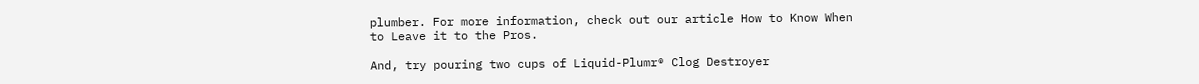plumber. For more information, check out our article How to Know When to Leave it to the Pros.

And, try pouring two cups of Liquid-Plumr® Clog Destroyer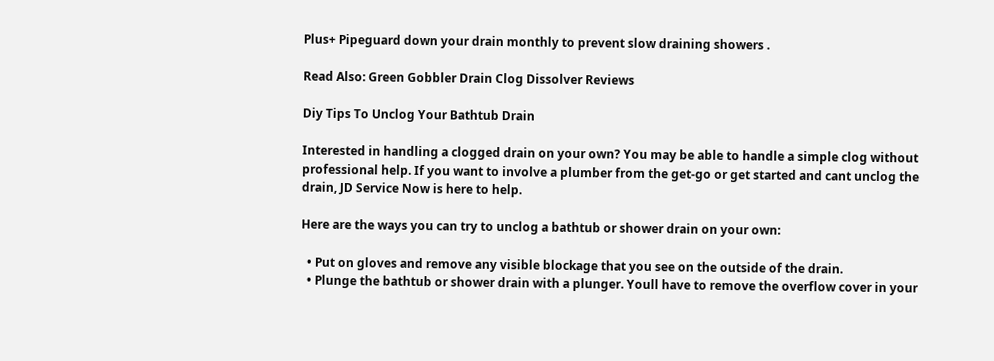Plus+ Pipeguard down your drain monthly to prevent slow draining showers .

Read Also: Green Gobbler Drain Clog Dissolver Reviews

Diy Tips To Unclog Your Bathtub Drain

Interested in handling a clogged drain on your own? You may be able to handle a simple clog without professional help. If you want to involve a plumber from the get-go or get started and cant unclog the drain, JD Service Now is here to help.

Here are the ways you can try to unclog a bathtub or shower drain on your own:

  • Put on gloves and remove any visible blockage that you see on the outside of the drain.
  • Plunge the bathtub or shower drain with a plunger. Youll have to remove the overflow cover in your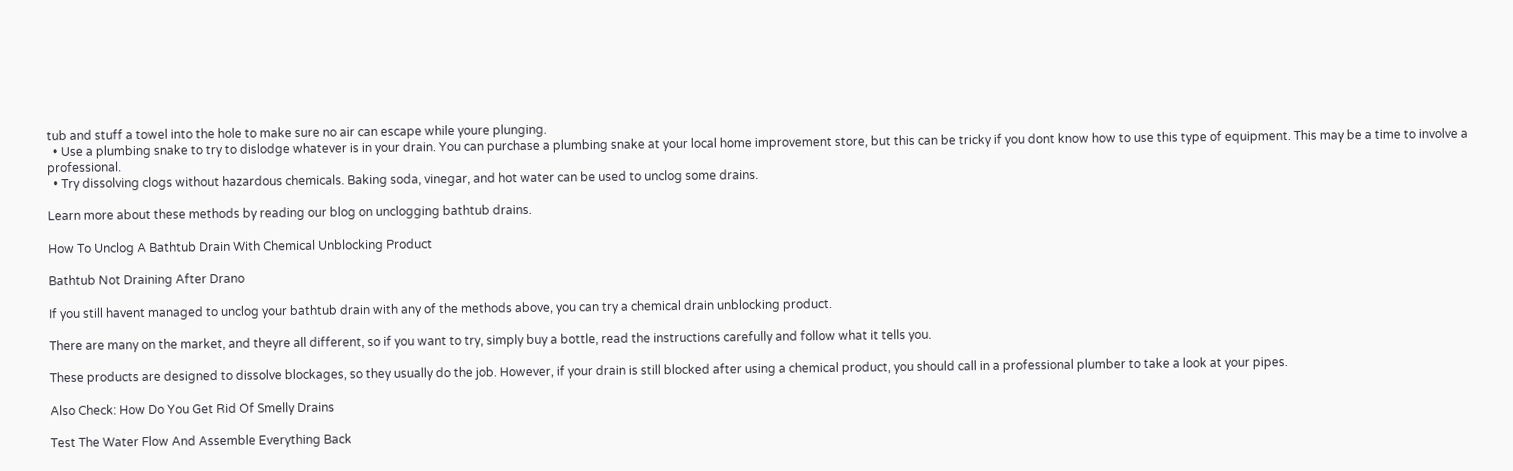tub and stuff a towel into the hole to make sure no air can escape while youre plunging.
  • Use a plumbing snake to try to dislodge whatever is in your drain. You can purchase a plumbing snake at your local home improvement store, but this can be tricky if you dont know how to use this type of equipment. This may be a time to involve a professional.
  • Try dissolving clogs without hazardous chemicals. Baking soda, vinegar, and hot water can be used to unclog some drains.

Learn more about these methods by reading our blog on unclogging bathtub drains.

How To Unclog A Bathtub Drain With Chemical Unblocking Product

Bathtub Not Draining After Drano

If you still havent managed to unclog your bathtub drain with any of the methods above, you can try a chemical drain unblocking product.

There are many on the market, and theyre all different, so if you want to try, simply buy a bottle, read the instructions carefully and follow what it tells you.

These products are designed to dissolve blockages, so they usually do the job. However, if your drain is still blocked after using a chemical product, you should call in a professional plumber to take a look at your pipes.

Also Check: How Do You Get Rid Of Smelly Drains

Test The Water Flow And Assemble Everything Back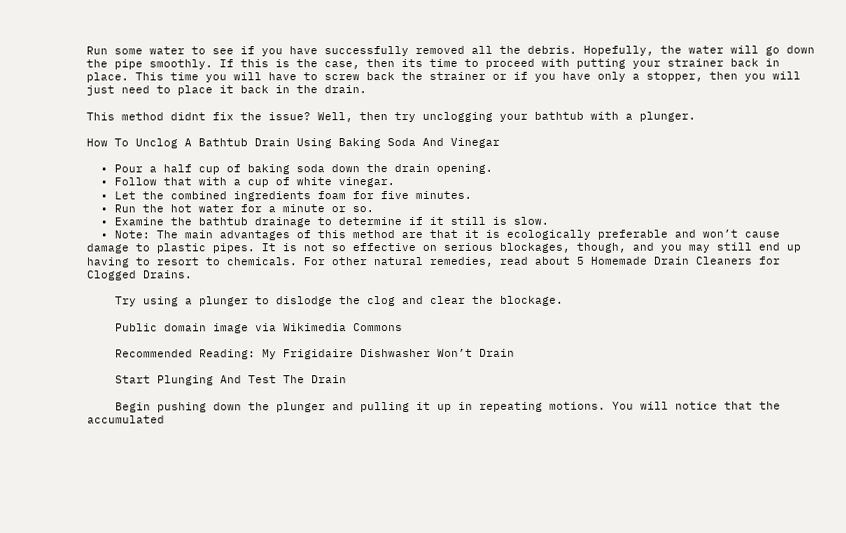Run some water to see if you have successfully removed all the debris. Hopefully, the water will go down the pipe smoothly. If this is the case, then its time to proceed with putting your strainer back in place. This time you will have to screw back the strainer or if you have only a stopper, then you will just need to place it back in the drain.

This method didnt fix the issue? Well, then try unclogging your bathtub with a plunger.

How To Unclog A Bathtub Drain Using Baking Soda And Vinegar

  • Pour a half cup of baking soda down the drain opening.
  • Follow that with a cup of white vinegar.
  • Let the combined ingredients foam for five minutes.
  • Run the hot water for a minute or so.
  • Examine the bathtub drainage to determine if it still is slow.
  • Note: The main advantages of this method are that it is ecologically preferable and won’t cause damage to plastic pipes. It is not so effective on serious blockages, though, and you may still end up having to resort to chemicals. For other natural remedies, read about 5 Homemade Drain Cleaners for Clogged Drains.

    Try using a plunger to dislodge the clog and clear the blockage.

    Public domain image via Wikimedia Commons

    Recommended Reading: My Frigidaire Dishwasher Won’t Drain

    Start Plunging And Test The Drain

    Begin pushing down the plunger and pulling it up in repeating motions. You will notice that the accumulated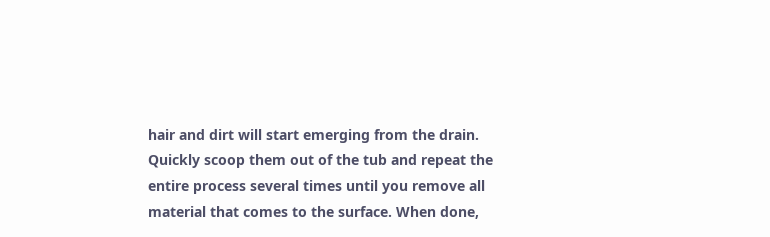hair and dirt will start emerging from the drain. Quickly scoop them out of the tub and repeat the entire process several times until you remove all material that comes to the surface. When done,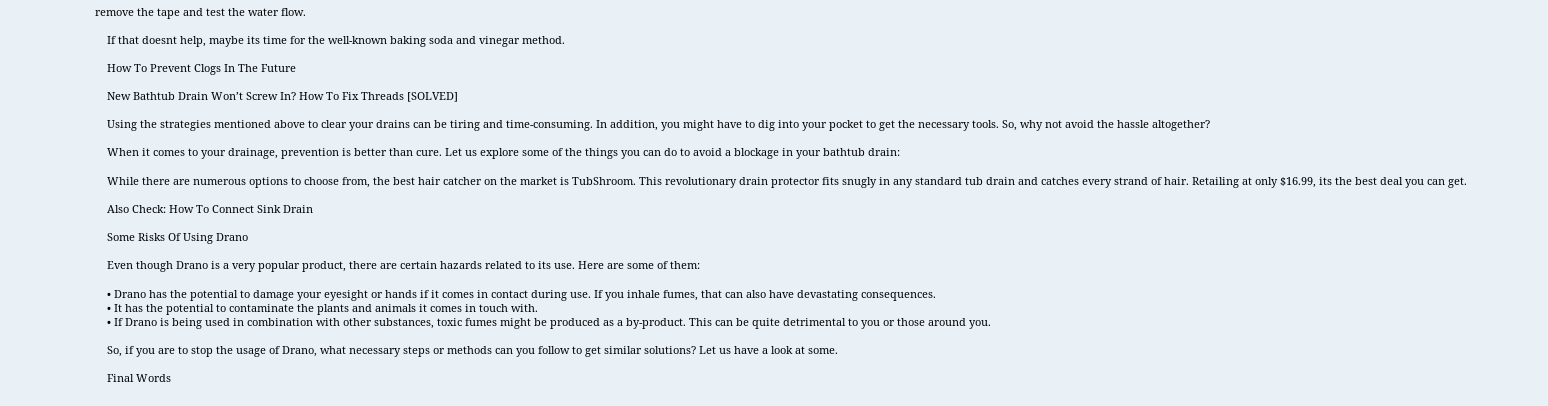remove the tape and test the water flow.

    If that doesnt help, maybe its time for the well-known baking soda and vinegar method.

    How To Prevent Clogs In The Future

    New Bathtub Drain Won’t Screw In? How To Fix Threads [SOLVED]

    Using the strategies mentioned above to clear your drains can be tiring and time-consuming. In addition, you might have to dig into your pocket to get the necessary tools. So, why not avoid the hassle altogether?

    When it comes to your drainage, prevention is better than cure. Let us explore some of the things you can do to avoid a blockage in your bathtub drain:

    While there are numerous options to choose from, the best hair catcher on the market is TubShroom. This revolutionary drain protector fits snugly in any standard tub drain and catches every strand of hair. Retailing at only $16.99, its the best deal you can get.

    Also Check: How To Connect Sink Drain

    Some Risks Of Using Drano

    Even though Drano is a very popular product, there are certain hazards related to its use. Here are some of them:

    • Drano has the potential to damage your eyesight or hands if it comes in contact during use. If you inhale fumes, that can also have devastating consequences.
    • It has the potential to contaminate the plants and animals it comes in touch with.
    • If Drano is being used in combination with other substances, toxic fumes might be produced as a by-product. This can be quite detrimental to you or those around you.

    So, if you are to stop the usage of Drano, what necessary steps or methods can you follow to get similar solutions? Let us have a look at some.

    Final Words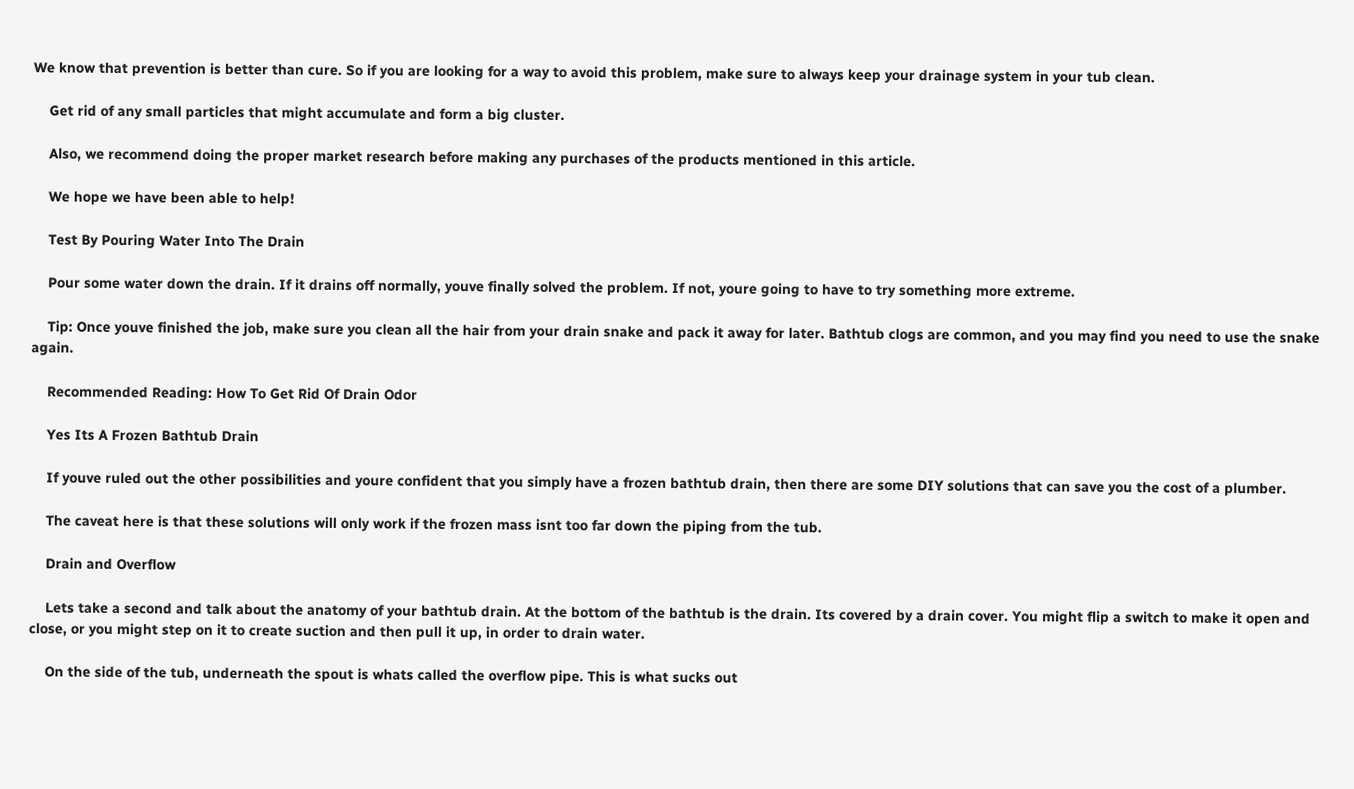We know that prevention is better than cure. So if you are looking for a way to avoid this problem, make sure to always keep your drainage system in your tub clean.

    Get rid of any small particles that might accumulate and form a big cluster.

    Also, we recommend doing the proper market research before making any purchases of the products mentioned in this article.

    We hope we have been able to help!

    Test By Pouring Water Into The Drain

    Pour some water down the drain. If it drains off normally, youve finally solved the problem. If not, youre going to have to try something more extreme.

    Tip: Once youve finished the job, make sure you clean all the hair from your drain snake and pack it away for later. Bathtub clogs are common, and you may find you need to use the snake again.

    Recommended Reading: How To Get Rid Of Drain Odor

    Yes Its A Frozen Bathtub Drain

    If youve ruled out the other possibilities and youre confident that you simply have a frozen bathtub drain, then there are some DIY solutions that can save you the cost of a plumber.

    The caveat here is that these solutions will only work if the frozen mass isnt too far down the piping from the tub.

    Drain and Overflow

    Lets take a second and talk about the anatomy of your bathtub drain. At the bottom of the bathtub is the drain. Its covered by a drain cover. You might flip a switch to make it open and close, or you might step on it to create suction and then pull it up, in order to drain water.

    On the side of the tub, underneath the spout is whats called the overflow pipe. This is what sucks out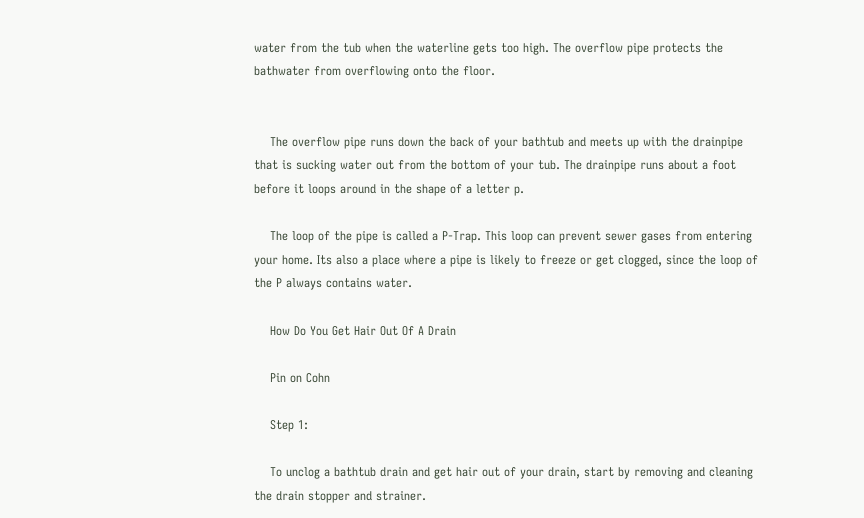water from the tub when the waterline gets too high. The overflow pipe protects the bathwater from overflowing onto the floor.


    The overflow pipe runs down the back of your bathtub and meets up with the drainpipe that is sucking water out from the bottom of your tub. The drainpipe runs about a foot before it loops around in the shape of a letter p.

    The loop of the pipe is called a P-Trap. This loop can prevent sewer gases from entering your home. Its also a place where a pipe is likely to freeze or get clogged, since the loop of the P always contains water.

    How Do You Get Hair Out Of A Drain

    Pin on Cohn

    Step 1:

    To unclog a bathtub drain and get hair out of your drain, start by removing and cleaning the drain stopper and strainer.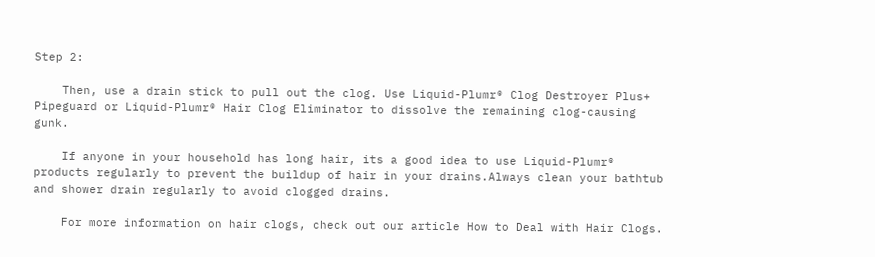Step 2:

    Then, use a drain stick to pull out the clog. Use Liquid-Plumr® Clog Destroyer Plus+ Pipeguard or Liquid-Plumr® Hair Clog Eliminator to dissolve the remaining clog-causing gunk.

    If anyone in your household has long hair, its a good idea to use Liquid-Plumr® products regularly to prevent the buildup of hair in your drains.Always clean your bathtub and shower drain regularly to avoid clogged drains.

    For more information on hair clogs, check out our article How to Deal with Hair Clogs.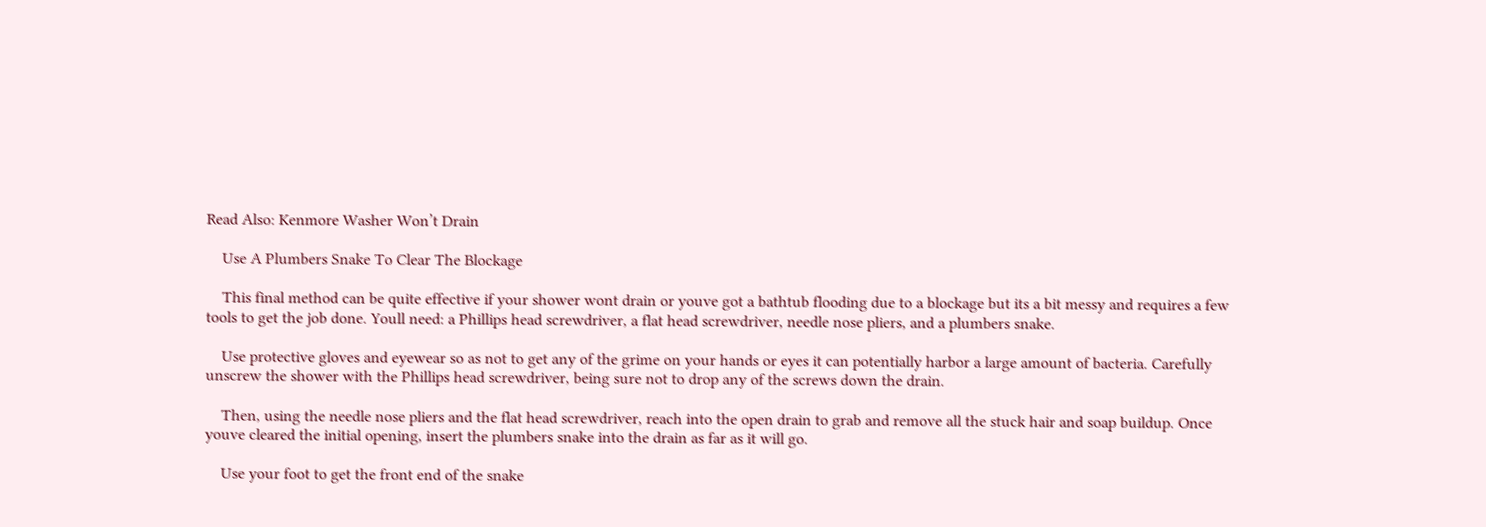Read Also: Kenmore Washer Won’t Drain

    Use A Plumbers Snake To Clear The Blockage

    This final method can be quite effective if your shower wont drain or youve got a bathtub flooding due to a blockage but its a bit messy and requires a few tools to get the job done. Youll need: a Phillips head screwdriver, a flat head screwdriver, needle nose pliers, and a plumbers snake.

    Use protective gloves and eyewear so as not to get any of the grime on your hands or eyes it can potentially harbor a large amount of bacteria. Carefully unscrew the shower with the Phillips head screwdriver, being sure not to drop any of the screws down the drain.

    Then, using the needle nose pliers and the flat head screwdriver, reach into the open drain to grab and remove all the stuck hair and soap buildup. Once youve cleared the initial opening, insert the plumbers snake into the drain as far as it will go.

    Use your foot to get the front end of the snake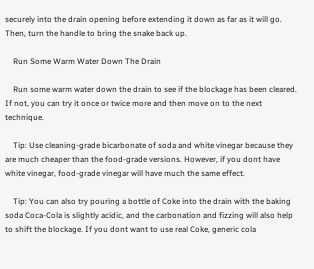securely into the drain opening before extending it down as far as it will go. Then, turn the handle to bring the snake back up.

    Run Some Warm Water Down The Drain

    Run some warm water down the drain to see if the blockage has been cleared. If not, you can try it once or twice more and then move on to the next technique.

    Tip: Use cleaning-grade bicarbonate of soda and white vinegar because they are much cheaper than the food-grade versions. However, if you dont have white vinegar, food-grade vinegar will have much the same effect.

    Tip: You can also try pouring a bottle of Coke into the drain with the baking soda Coca-Cola is slightly acidic, and the carbonation and fizzing will also help to shift the blockage. If you dont want to use real Coke, generic cola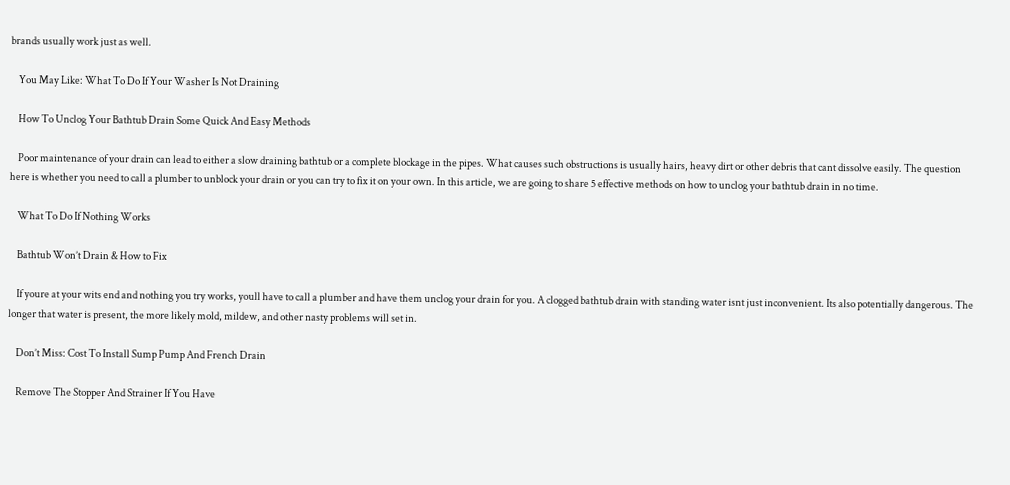brands usually work just as well.

    You May Like: What To Do If Your Washer Is Not Draining

    How To Unclog Your Bathtub Drain Some Quick And Easy Methods

    Poor maintenance of your drain can lead to either a slow draining bathtub or a complete blockage in the pipes. What causes such obstructions is usually hairs, heavy dirt or other debris that cant dissolve easily. The question here is whether you need to call a plumber to unblock your drain or you can try to fix it on your own. In this article, we are going to share 5 effective methods on how to unclog your bathtub drain in no time.

    What To Do If Nothing Works

    Bathtub Won’t Drain & How to Fix

    If youre at your wits end and nothing you try works, youll have to call a plumber and have them unclog your drain for you. A clogged bathtub drain with standing water isnt just inconvenient. Its also potentially dangerous. The longer that water is present, the more likely mold, mildew, and other nasty problems will set in.

    Don’t Miss: Cost To Install Sump Pump And French Drain

    Remove The Stopper And Strainer If You Have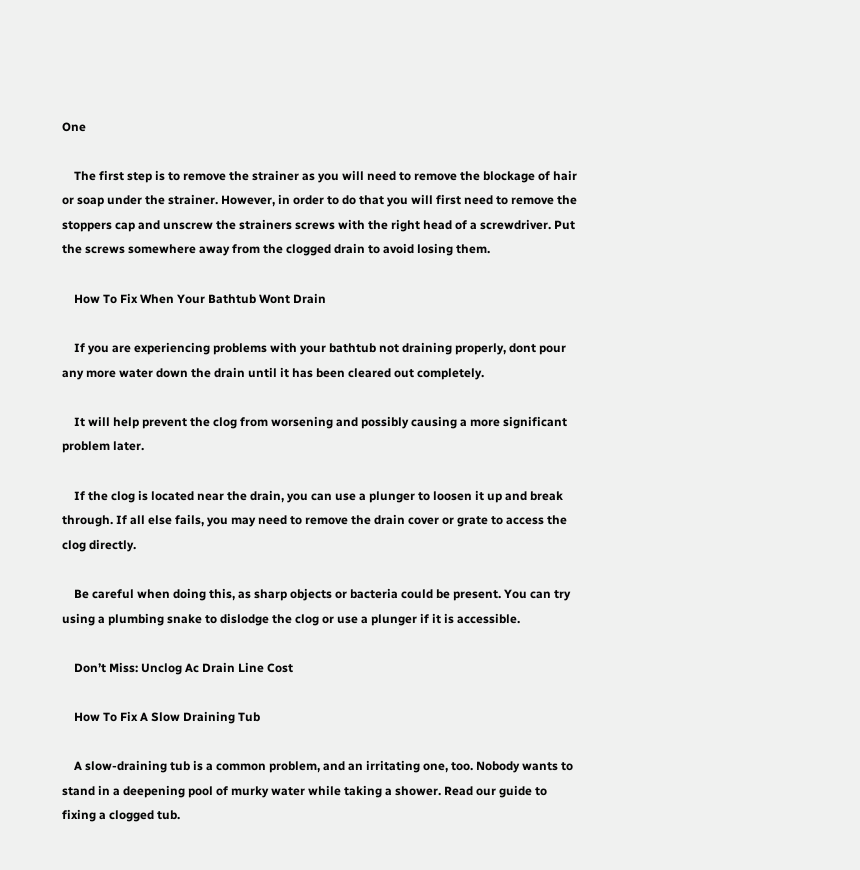One

    The first step is to remove the strainer as you will need to remove the blockage of hair or soap under the strainer. However, in order to do that you will first need to remove the stoppers cap and unscrew the strainers screws with the right head of a screwdriver. Put the screws somewhere away from the clogged drain to avoid losing them.

    How To Fix When Your Bathtub Wont Drain

    If you are experiencing problems with your bathtub not draining properly, dont pour any more water down the drain until it has been cleared out completely.

    It will help prevent the clog from worsening and possibly causing a more significant problem later.

    If the clog is located near the drain, you can use a plunger to loosen it up and break through. If all else fails, you may need to remove the drain cover or grate to access the clog directly.

    Be careful when doing this, as sharp objects or bacteria could be present. You can try using a plumbing snake to dislodge the clog or use a plunger if it is accessible.

    Don’t Miss: Unclog Ac Drain Line Cost

    How To Fix A Slow Draining Tub

    A slow-draining tub is a common problem, and an irritating one, too. Nobody wants to stand in a deepening pool of murky water while taking a shower. Read our guide to fixing a clogged tub.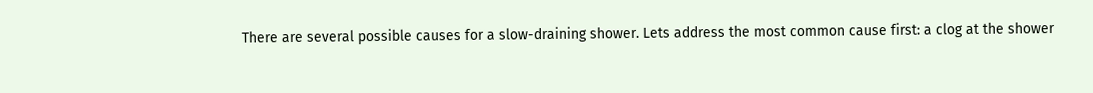There are several possible causes for a slow-draining shower. Lets address the most common cause first: a clog at the shower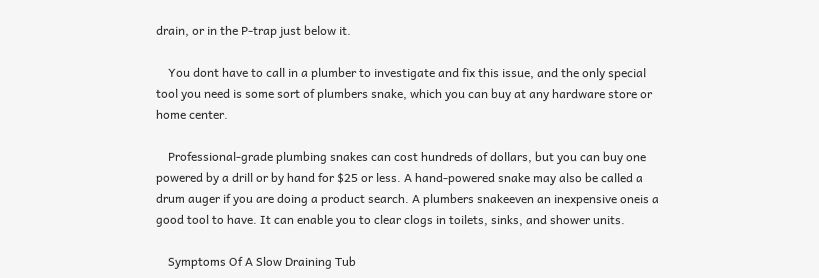drain, or in the P-trap just below it.

    You dont have to call in a plumber to investigate and fix this issue, and the only special tool you need is some sort of plumbers snake, which you can buy at any hardware store or home center.

    Professional-grade plumbing snakes can cost hundreds of dollars, but you can buy one powered by a drill or by hand for $25 or less. A hand-powered snake may also be called a drum auger if you are doing a product search. A plumbers snakeeven an inexpensive oneis a good tool to have. It can enable you to clear clogs in toilets, sinks, and shower units.

    Symptoms Of A Slow Draining Tub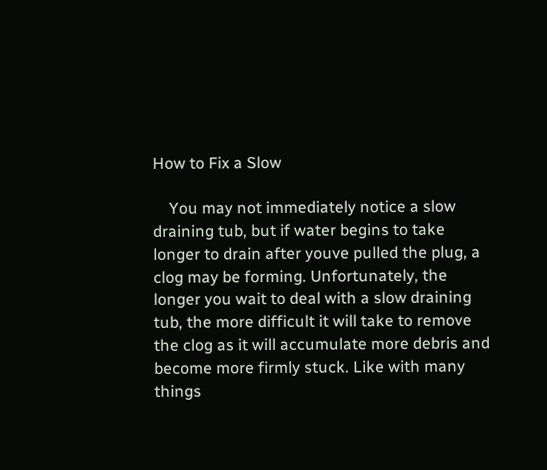How to Fix a Slow

    You may not immediately notice a slow draining tub, but if water begins to take longer to drain after youve pulled the plug, a clog may be forming. Unfortunately, the longer you wait to deal with a slow draining tub, the more difficult it will take to remove the clog as it will accumulate more debris and become more firmly stuck. Like with many things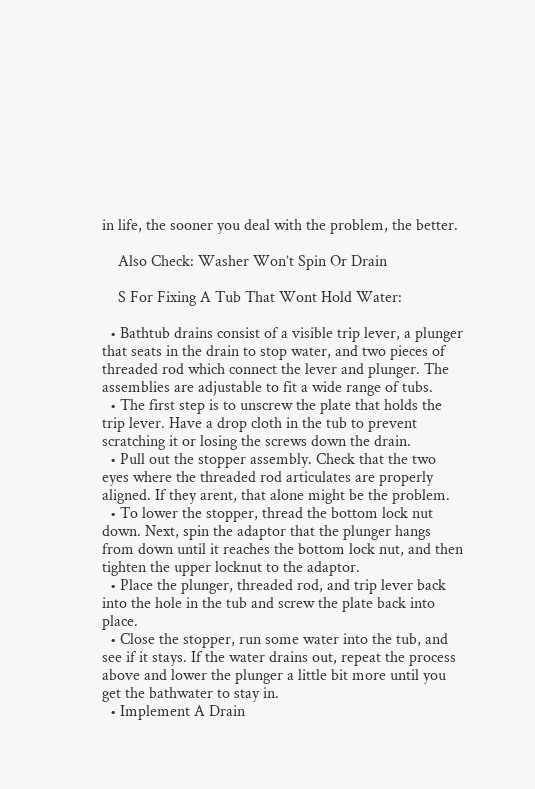in life, the sooner you deal with the problem, the better.

    Also Check: Washer Won’t Spin Or Drain

    S For Fixing A Tub That Wont Hold Water:

  • Bathtub drains consist of a visible trip lever, a plunger that seats in the drain to stop water, and two pieces of threaded rod which connect the lever and plunger. The assemblies are adjustable to fit a wide range of tubs.
  • The first step is to unscrew the plate that holds the trip lever. Have a drop cloth in the tub to prevent scratching it or losing the screws down the drain.
  • Pull out the stopper assembly. Check that the two eyes where the threaded rod articulates are properly aligned. If they arent, that alone might be the problem.
  • To lower the stopper, thread the bottom lock nut down. Next, spin the adaptor that the plunger hangs from down until it reaches the bottom lock nut, and then tighten the upper locknut to the adaptor.
  • Place the plunger, threaded rod, and trip lever back into the hole in the tub and screw the plate back into place.
  • Close the stopper, run some water into the tub, and see if it stays. If the water drains out, repeat the process above and lower the plunger a little bit more until you get the bathwater to stay in.
  • Implement A Drain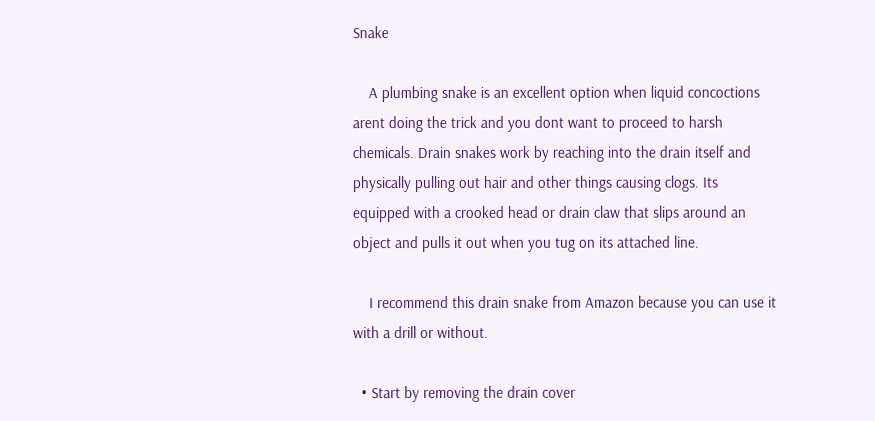Snake

    A plumbing snake is an excellent option when liquid concoctions arent doing the trick and you dont want to proceed to harsh chemicals. Drain snakes work by reaching into the drain itself and physically pulling out hair and other things causing clogs. Its equipped with a crooked head or drain claw that slips around an object and pulls it out when you tug on its attached line.

    I recommend this drain snake from Amazon because you can use it with a drill or without.

  • Start by removing the drain cover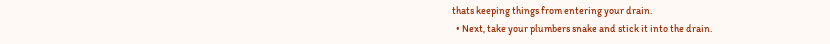thats keeping things from entering your drain.
  • Next, take your plumbers snake and stick it into the drain.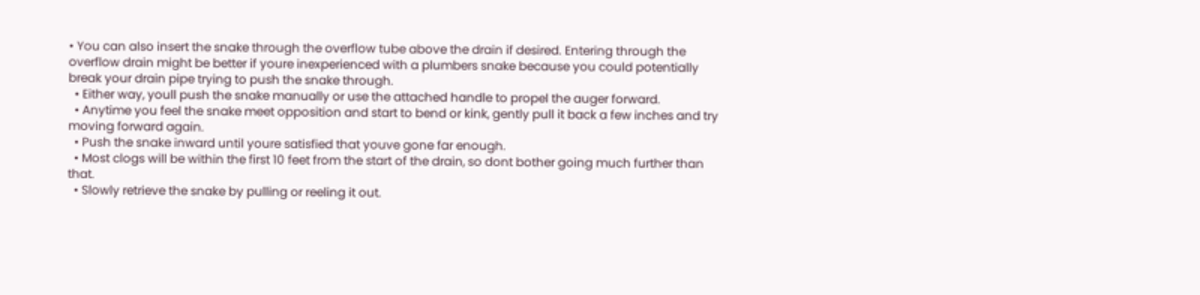• You can also insert the snake through the overflow tube above the drain if desired. Entering through the overflow drain might be better if youre inexperienced with a plumbers snake because you could potentially break your drain pipe trying to push the snake through.
  • Either way, youll push the snake manually or use the attached handle to propel the auger forward.
  • Anytime you feel the snake meet opposition and start to bend or kink, gently pull it back a few inches and try moving forward again.
  • Push the snake inward until youre satisfied that youve gone far enough.
  • Most clogs will be within the first 10 feet from the start of the drain, so dont bother going much further than that.
  • Slowly retrieve the snake by pulling or reeling it out.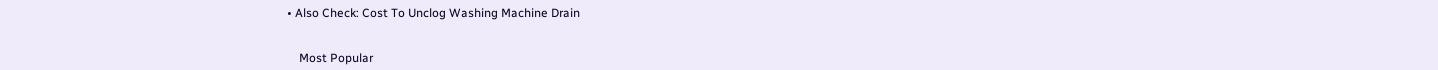• Also Check: Cost To Unclog Washing Machine Drain


    Most Popular